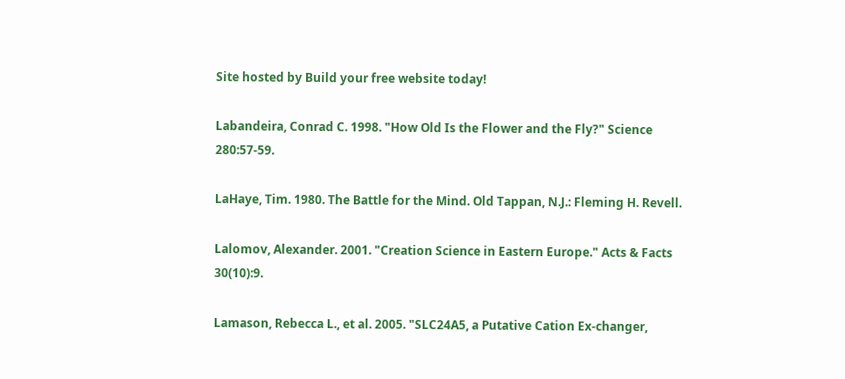Site hosted by Build your free website today!

Labandeira, Conrad C. 1998. "How Old Is the Flower and the Fly?" Science 280:57-59.

LaHaye, Tim. 1980. The Battle for the Mind. Old Tappan, N.J.: Fleming H. Revell.

Lalomov, Alexander. 2001. "Creation Science in Eastern Europe." Acts & Facts 30(10):9.

Lamason, Rebecca L., et al. 2005. "SLC24A5, a Putative Cation Ex-changer,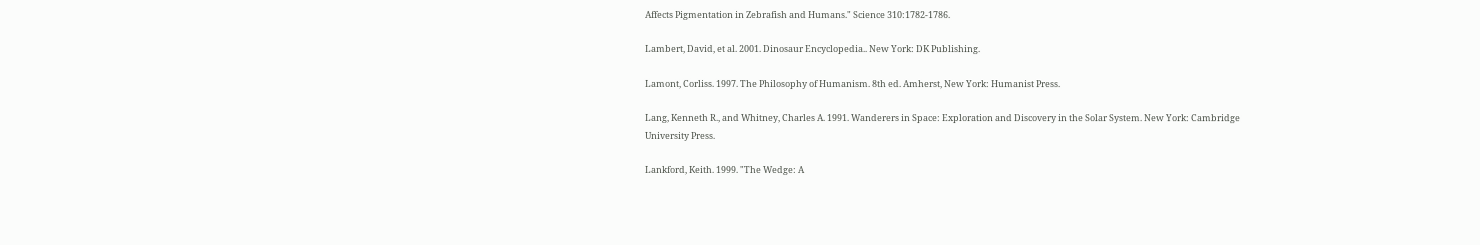Affects Pigmentation in Zebrafish and Humans." Science 310:1782-1786.

Lambert, David, et al. 2001. Dinosaur Encyclopedia.. New York: DK Publishing.

Lamont, Corliss. 1997. The Philosophy of Humanism. 8th ed. Amherst, New York: Humanist Press.

Lang, Kenneth R., and Whitney, Charles A. 1991. Wanderers in Space: Exploration and Discovery in the Solar System. New York: Cambridge University Press.

Lankford, Keith. 1999. "The Wedge: A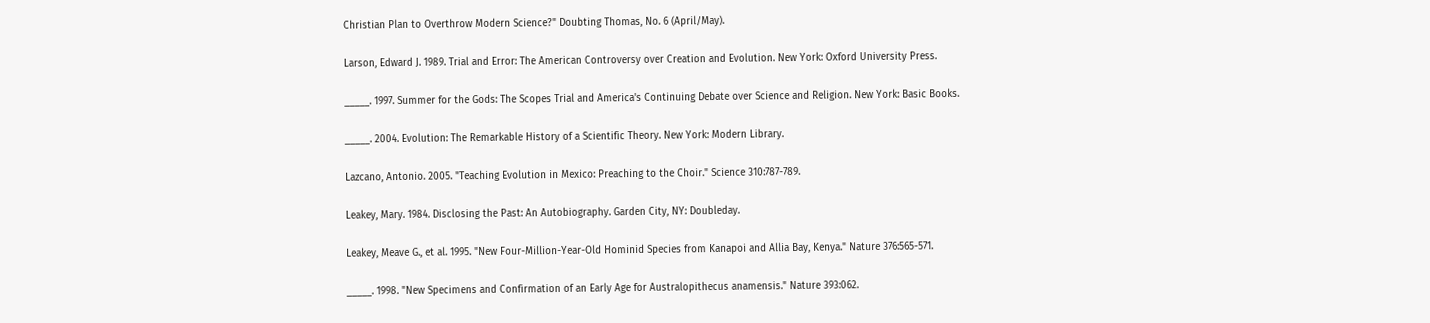Christian Plan to Overthrow Modern Science?" Doubting Thomas, No. 6 (April/May).

Larson, Edward J. 1989. Trial and Error: The American Controversy over Creation and Evolution. New York: Oxford University Press.

_____. 1997. Summer for the Gods: The Scopes Trial and America's Continuing Debate over Science and Religion. New York: Basic Books.

_____. 2004. Evolution: The Remarkable History of a Scientific Theory. New York: Modern Library.

Lazcano, Antonio. 2005. "Teaching Evolution in Mexico: Preaching to the Choir." Science 310:787-789.

Leakey, Mary. 1984. Disclosing the Past: An Autobiography. Garden City, NY: Doubleday.

Leakey, Meave G., et al. 1995. "New Four-Million-Year-Old Hominid Species from Kanapoi and Allia Bay, Kenya." Nature 376:565-571.

_____. 1998. "New Specimens and Confirmation of an Early Age for Australopithecus anamensis." Nature 393:062.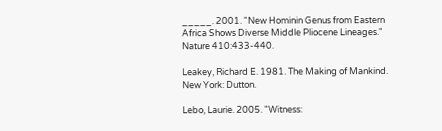_____. 2001. "New Hominin Genus from Eastern Africa Shows Diverse Middle Pliocene Lineages." Nature 410:433-440.

Leakey, Richard E. 1981. The Making of Mankind. New York: Dutton.

Lebo, Laurie. 2005. "Witness: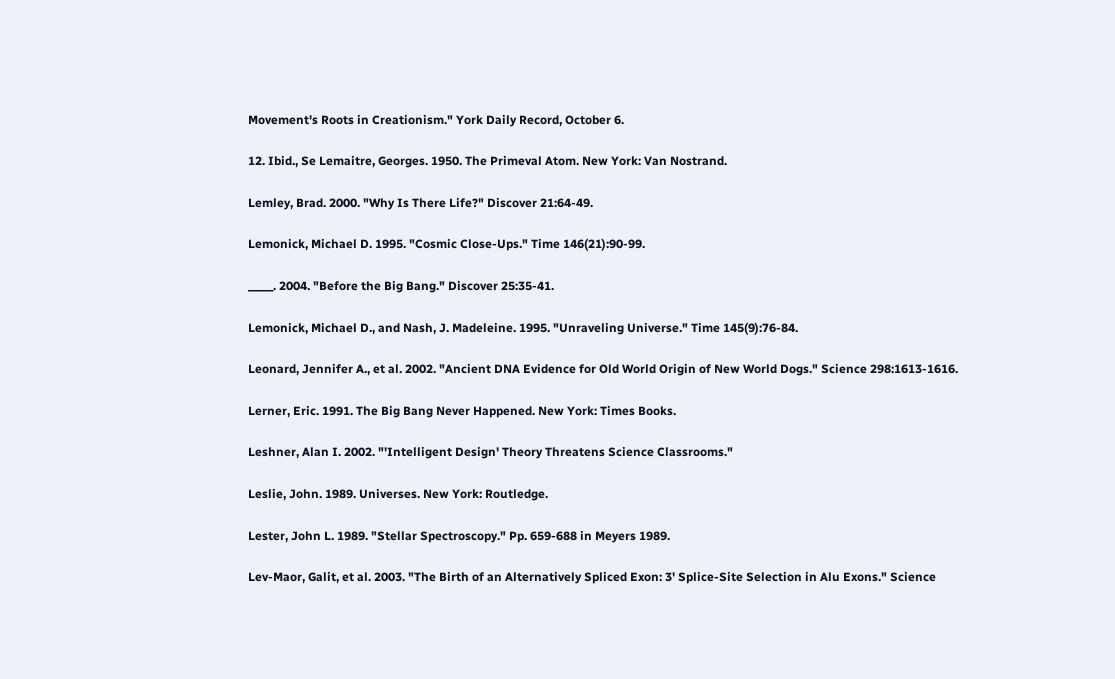Movement's Roots in Creationism." York Daily Record, October 6.

12. Ibid., Se Lemaitre, Georges. 1950. The Primeval Atom. New York: Van Nostrand.

Lemley, Brad. 2000. "Why Is There Life?" Discover 21:64-49.

Lemonick, Michael D. 1995. "Cosmic Close-Ups." Time 146(21):90-99.

_____. 2004. "Before the Big Bang." Discover 25:35-41.

Lemonick, Michael D., and Nash, J. Madeleine. 1995. "Unraveling Universe." Time 145(9):76-84.

Leonard, Jennifer A., et al. 2002. "Ancient DNA Evidence for Old World Origin of New World Dogs." Science 298:1613-1616.

Lerner, Eric. 1991. The Big Bang Never Happened. New York: Times Books.

Leshner, Alan I. 2002. "'Intelligent Design' Theory Threatens Science Classrooms."

Leslie, John. 1989. Universes. New York: Routledge.

Lester, John L. 1989. "Stellar Spectroscopy." Pp. 659-688 in Meyers 1989.

Lev-Maor, Galit, et al. 2003. "The Birth of an Alternatively Spliced Exon: 3' Splice-Site Selection in Alu Exons." Science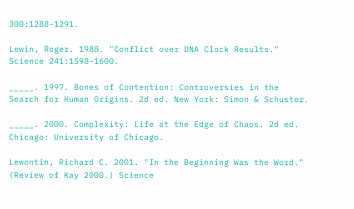300:1288-1291.

Lewin, Roger. 1988. "Conflict over DNA Clock Results." Science 241:1598-1600.

_____. 1997. Bones of Contention: Controversies in the Search for Human Origins. 2d ed. New York: Simon & Schuster.

_____. 2000. Complexity: Life at the Edge of Chaos. 2d ed. Chicago: University of Chicago.

Lewontin, Richard C. 2001. "In the Beginning Was the Word." (Review of Kay 2000.) Science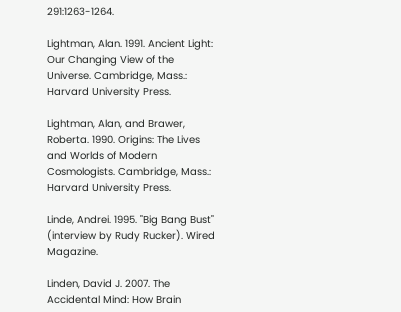291:1263-1264.

Lightman, Alan. 1991. Ancient Light: Our Changing View of the Universe. Cambridge, Mass.: Harvard University Press.

Lightman, Alan, and Brawer, Roberta. 1990. Origins: The Lives and Worlds of Modern Cosmologists. Cambridge, Mass.: Harvard University Press.

Linde, Andrei. 1995. "Big Bang Bust" (interview by Rudy Rucker). Wired Magazine.

Linden, David J. 2007. The Accidental Mind: How Brain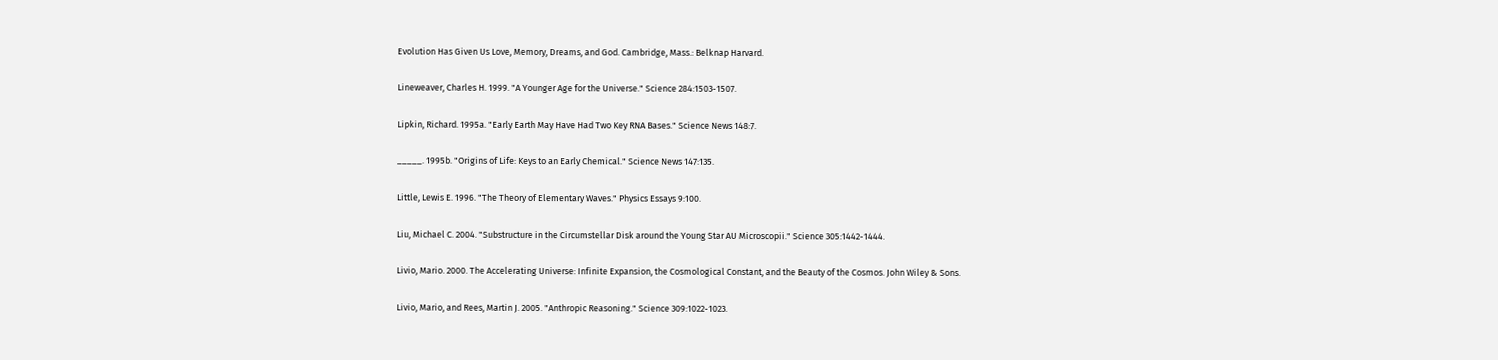Evolution Has Given Us Love, Memory, Dreams, and God. Cambridge, Mass.: Belknap Harvard.

Lineweaver, Charles H. 1999. "A Younger Age for the Universe." Science 284:1503-1507.

Lipkin, Richard. 1995a. "Early Earth May Have Had Two Key RNA Bases." Science News 148:7.

_____. 1995b. "Origins of Life: Keys to an Early Chemical." Science News 147:135.

Little, Lewis E. 1996. "The Theory of Elementary Waves." Physics Essays 9:100.

Liu, Michael C. 2004. "Substructure in the Circumstellar Disk around the Young Star AU Microscopii." Science 305:1442-1444.

Livio, Mario. 2000. The Accelerating Universe: Infinite Expansion, the Cosmological Constant, and the Beauty of the Cosmos. John Wiley & Sons.

Livio, Mario, and Rees, Martin J. 2005. "Anthropic Reasoning." Science 309:1022-1023.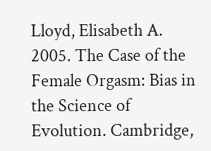Lloyd, Elisabeth A. 2005. The Case of the Female Orgasm: Bias in the Science of Evolution. Cambridge,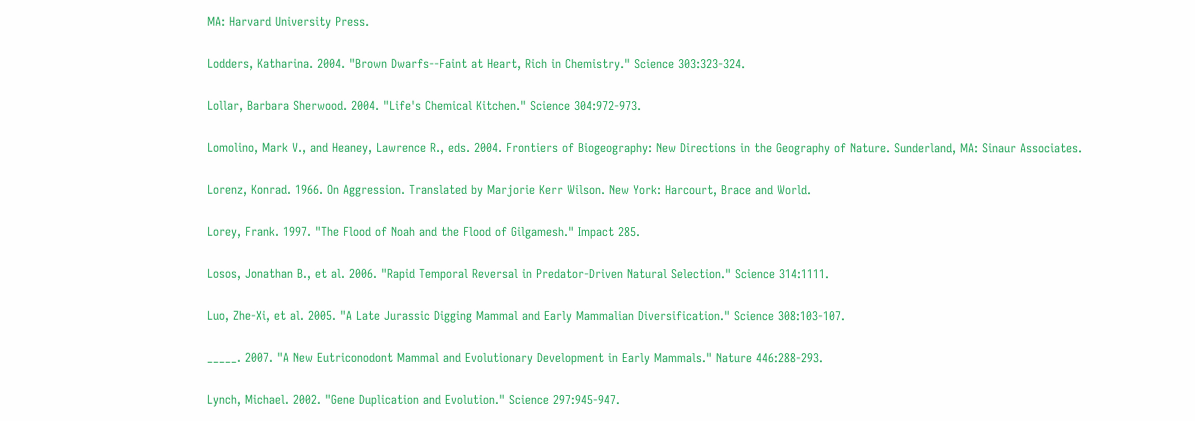MA: Harvard University Press.

Lodders, Katharina. 2004. "Brown Dwarfs--Faint at Heart, Rich in Chemistry." Science 303:323-324.

Lollar, Barbara Sherwood. 2004. "Life's Chemical Kitchen." Science 304:972-973.

Lomolino, Mark V., and Heaney, Lawrence R., eds. 2004. Frontiers of Biogeography: New Directions in the Geography of Nature. Sunderland, MA: Sinaur Associates.

Lorenz, Konrad. 1966. On Aggression. Translated by Marjorie Kerr Wilson. New York: Harcourt, Brace and World.

Lorey, Frank. 1997. "The Flood of Noah and the Flood of Gilgamesh." Impact 285.

Losos, Jonathan B., et al. 2006. "Rapid Temporal Reversal in Predator-Driven Natural Selection." Science 314:1111.

Luo, Zhe-Xi, et al. 2005. "A Late Jurassic Digging Mammal and Early Mammalian Diversification." Science 308:103-107.

_____. 2007. "A New Eutriconodont Mammal and Evolutionary Development in Early Mammals." Nature 446:288-293.

Lynch, Michael. 2002. "Gene Duplication and Evolution." Science 297:945-947.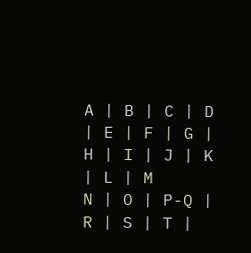A | B | C | D | E | F | G | H | I | J | K | L | M
N | O | P-Q | R | S | T |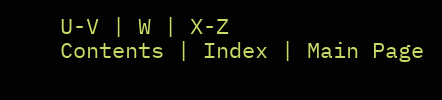U-V | W | X-Z
Contents | Index | Main Page